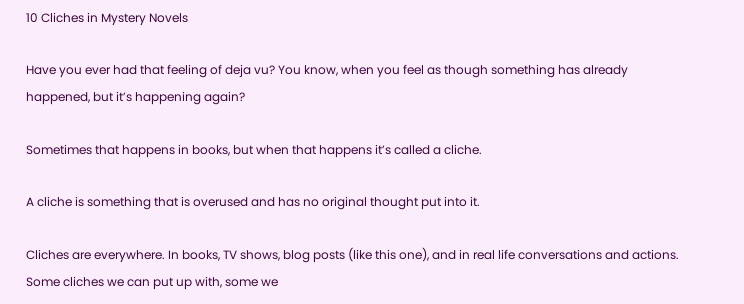10 Cliches in Mystery Novels

Have you ever had that feeling of deja vu? You know, when you feel as though something has already happened, but it’s happening again?

Sometimes that happens in books, but when that happens it’s called a cliche.

A cliche is something that is overused and has no original thought put into it.

Cliches are everywhere. In books, TV shows, blog posts (like this one), and in real life conversations and actions. Some cliches we can put up with, some we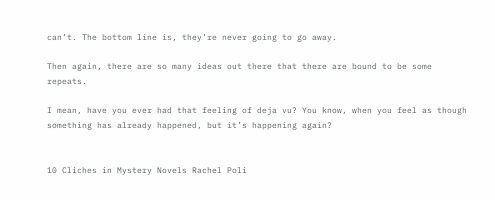can’t. The bottom line is, they’re never going to go away.

Then again, there are so many ideas out there that there are bound to be some repeats.

I mean, have you ever had that feeling of deja vu? You know, when you feel as though something has already happened, but it’s happening again?


10 Cliches in Mystery Novels Rachel Poli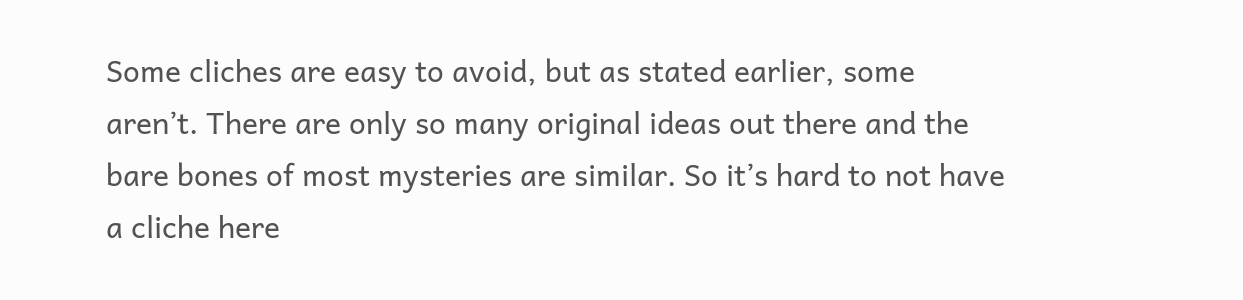Some cliches are easy to avoid, but as stated earlier, some aren’t. There are only so many original ideas out there and the bare bones of most mysteries are similar. So it’s hard to not have a cliche here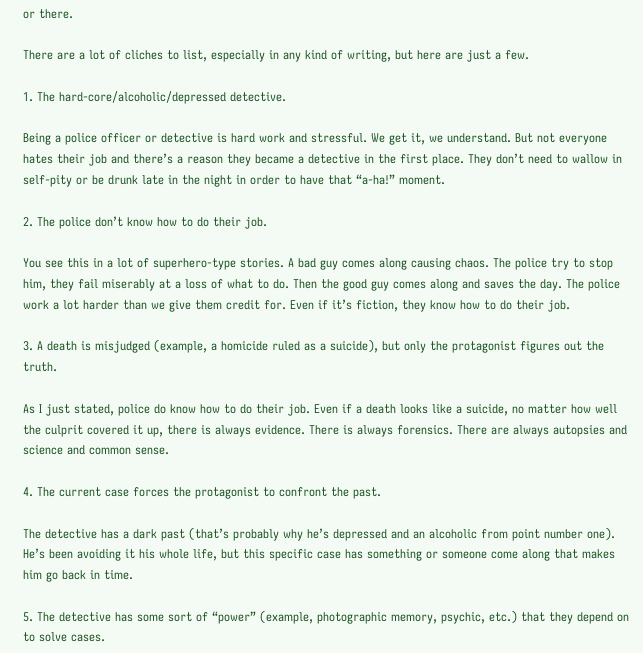or there.

There are a lot of cliches to list, especially in any kind of writing, but here are just a few.

1. The hard-core/alcoholic/depressed detective.

Being a police officer or detective is hard work and stressful. We get it, we understand. But not everyone hates their job and there’s a reason they became a detective in the first place. They don’t need to wallow in self-pity or be drunk late in the night in order to have that “a-ha!” moment.

2. The police don’t know how to do their job.

You see this in a lot of superhero-type stories. A bad guy comes along causing chaos. The police try to stop him, they fail miserably at a loss of what to do. Then the good guy comes along and saves the day. The police work a lot harder than we give them credit for. Even if it’s fiction, they know how to do their job.

3. A death is misjudged (example, a homicide ruled as a suicide), but only the protagonist figures out the truth.

As I just stated, police do know how to do their job. Even if a death looks like a suicide, no matter how well the culprit covered it up, there is always evidence. There is always forensics. There are always autopsies and science and common sense.

4. The current case forces the protagonist to confront the past.

The detective has a dark past (that’s probably why he’s depressed and an alcoholic from point number one). He’s been avoiding it his whole life, but this specific case has something or someone come along that makes him go back in time.

5. The detective has some sort of “power” (example, photographic memory, psychic, etc.) that they depend on to solve cases.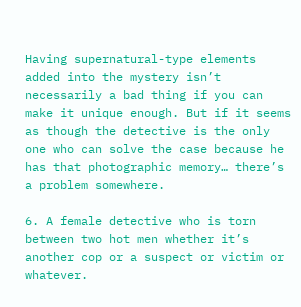Having supernatural-type elements added into the mystery isn’t necessarily a bad thing if you can make it unique enough. But if it seems as though the detective is the only one who can solve the case because he has that photographic memory… there’s a problem somewhere.

6. A female detective who is torn between two hot men whether it’s another cop or a suspect or victim or whatever.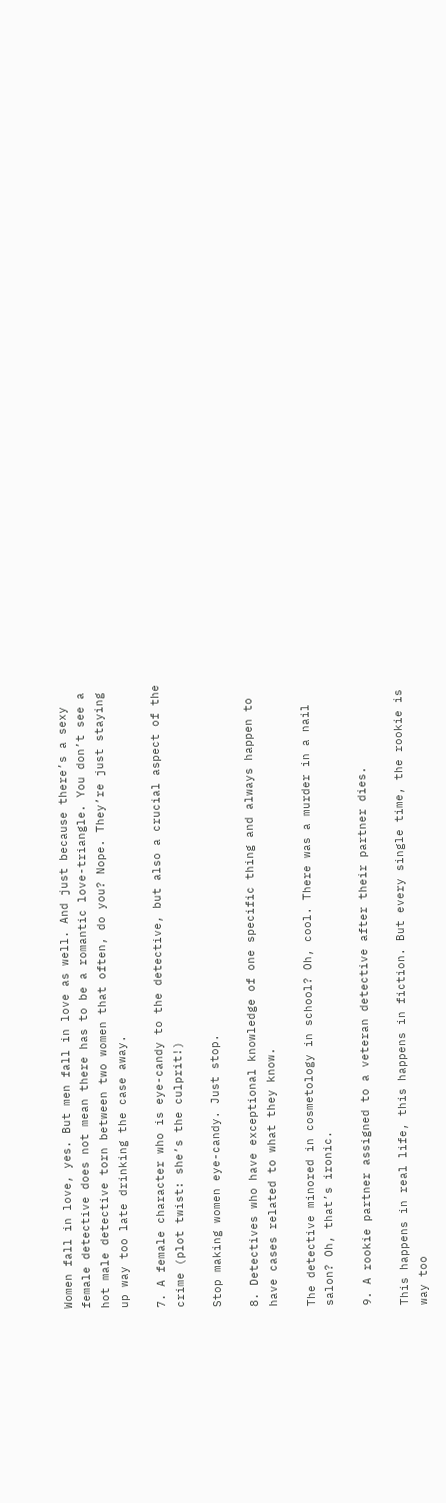Women fall in love, yes. But men fall in love as well. And just because there’s a sexy female detective does not mean there has to be a romantic love-triangle. You don’t see a hot male detective torn between two women that often, do you? Nope. They’re just staying up way too late drinking the case away.

7. A female character who is eye-candy to the detective, but also a crucial aspect of the crime (plot twist: she’s the culprit!)

Stop making women eye-candy. Just stop.

8. Detectives who have exceptional knowledge of one specific thing and always happen to have cases related to what they know.

The detective minored in cosmetology in school? Oh, cool. There was a murder in a nail salon? Oh, that’s ironic.

9. A rookie partner assigned to a veteran detective after their partner dies.

This happens in real life, this happens in fiction. But every single time, the rookie is way too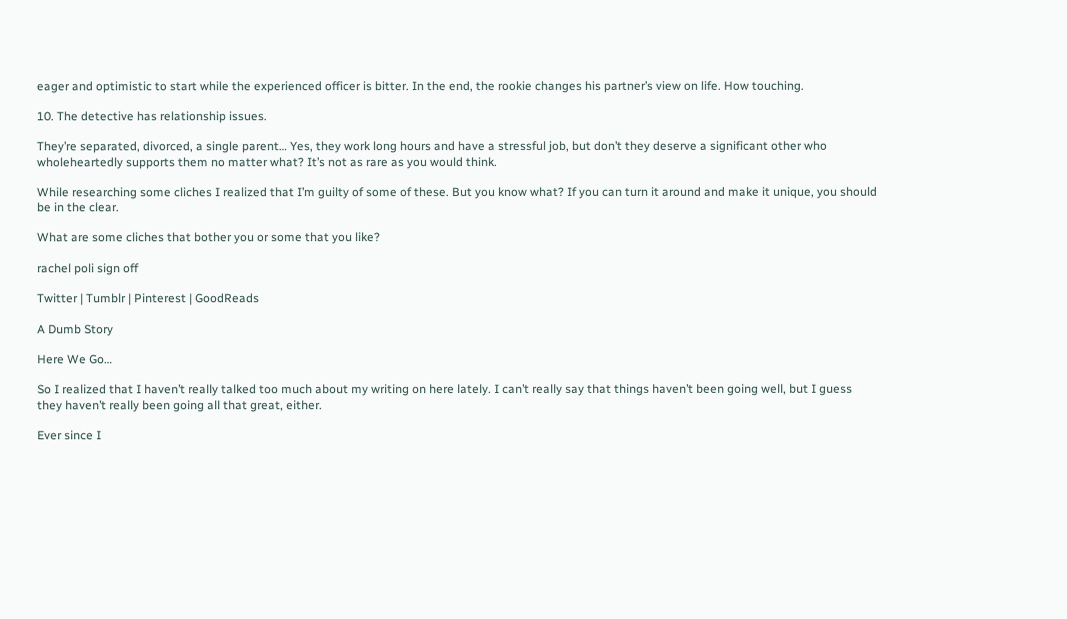eager and optimistic to start while the experienced officer is bitter. In the end, the rookie changes his partner’s view on life. How touching.

10. The detective has relationship issues.

They’re separated, divorced, a single parent… Yes, they work long hours and have a stressful job, but don’t they deserve a significant other who wholeheartedly supports them no matter what? It’s not as rare as you would think.

While researching some cliches I realized that I’m guilty of some of these. But you know what? If you can turn it around and make it unique, you should be in the clear.

What are some cliches that bother you or some that you like?

rachel poli sign off

Twitter | Tumblr | Pinterest | GoodReads

A Dumb Story

Here We Go…

So I realized that I haven’t really talked too much about my writing on here lately. I can’t really say that things haven’t been going well, but I guess they haven’t really been going all that great, either.

Ever since I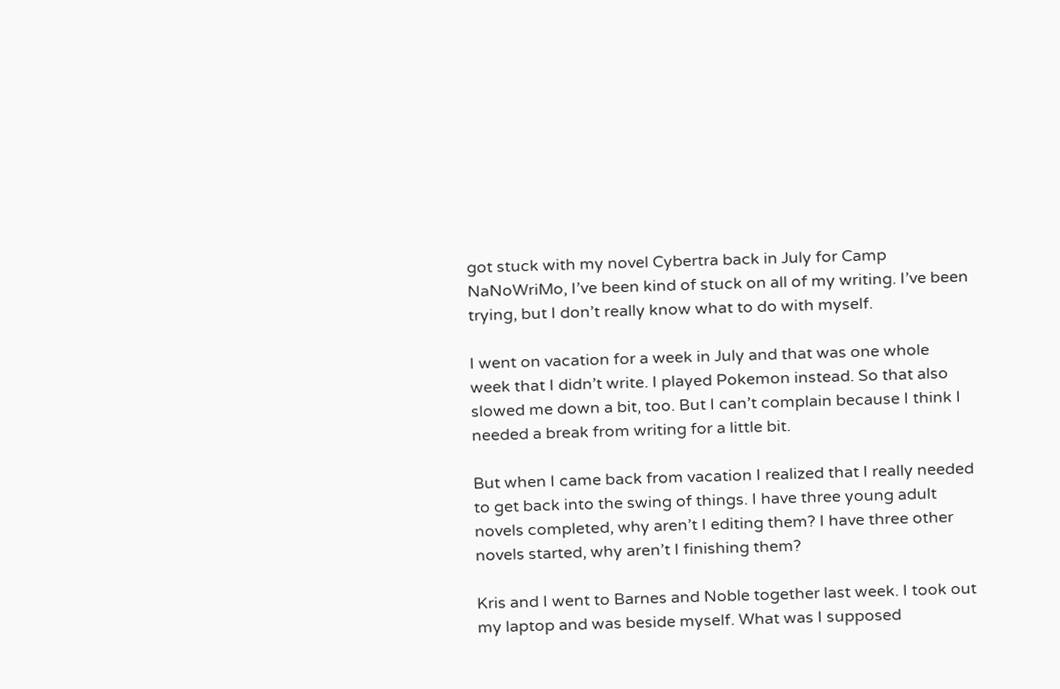got stuck with my novel Cybertra back in July for Camp NaNoWriMo, I’ve been kind of stuck on all of my writing. I’ve been trying, but I don’t really know what to do with myself.

I went on vacation for a week in July and that was one whole week that I didn’t write. I played Pokemon instead. So that also slowed me down a bit, too. But I can’t complain because I think I needed a break from writing for a little bit.

But when I came back from vacation I realized that I really needed to get back into the swing of things. I have three young adult novels completed, why aren’t I editing them? I have three other novels started, why aren’t I finishing them?

Kris and I went to Barnes and Noble together last week. I took out my laptop and was beside myself. What was I supposed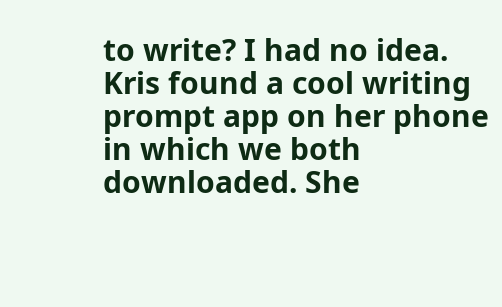to write? I had no idea. Kris found a cool writing prompt app on her phone in which we both downloaded. She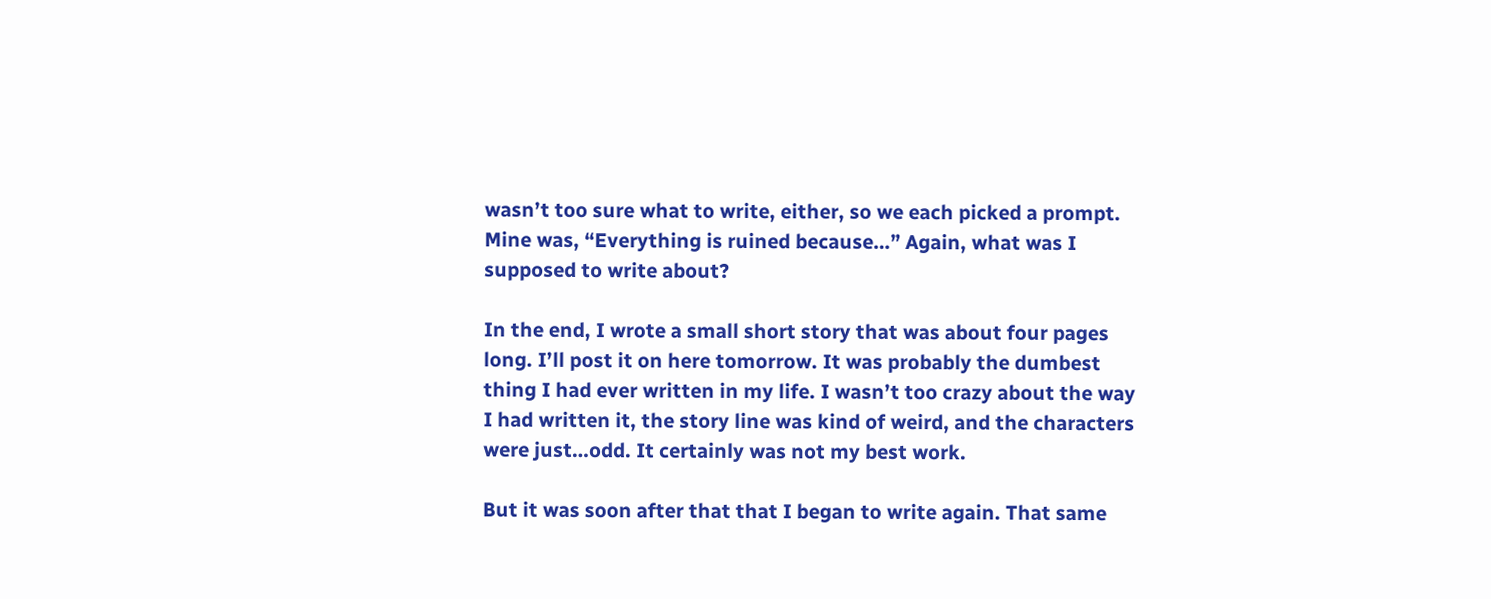wasn’t too sure what to write, either, so we each picked a prompt. Mine was, “Everything is ruined because…” Again, what was I supposed to write about?

In the end, I wrote a small short story that was about four pages long. I’ll post it on here tomorrow. It was probably the dumbest thing I had ever written in my life. I wasn’t too crazy about the way I had written it, the story line was kind of weird, and the characters were just…odd. It certainly was not my best work.

But it was soon after that that I began to write again. That same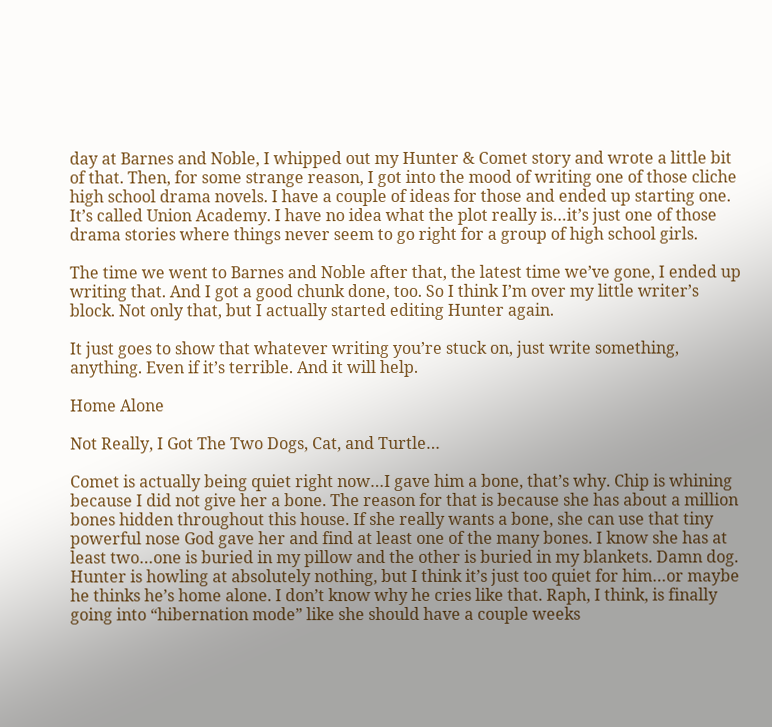day at Barnes and Noble, I whipped out my Hunter & Comet story and wrote a little bit of that. Then, for some strange reason, I got into the mood of writing one of those cliche high school drama novels. I have a couple of ideas for those and ended up starting one. It’s called Union Academy. I have no idea what the plot really is…it’s just one of those drama stories where things never seem to go right for a group of high school girls.

The time we went to Barnes and Noble after that, the latest time we’ve gone, I ended up writing that. And I got a good chunk done, too. So I think I’m over my little writer’s block. Not only that, but I actually started editing Hunter again.

It just goes to show that whatever writing you’re stuck on, just write something, anything. Even if it’s terrible. And it will help.

Home Alone

Not Really, I Got The Two Dogs, Cat, and Turtle…

Comet is actually being quiet right now…I gave him a bone, that’s why. Chip is whining because I did not give her a bone. The reason for that is because she has about a million bones hidden throughout this house. If she really wants a bone, she can use that tiny powerful nose God gave her and find at least one of the many bones. I know she has at least two…one is buried in my pillow and the other is buried in my blankets. Damn dog. Hunter is howling at absolutely nothing, but I think it’s just too quiet for him…or maybe he thinks he’s home alone. I don’t know why he cries like that. Raph, I think, is finally going into “hibernation mode” like she should have a couple weeks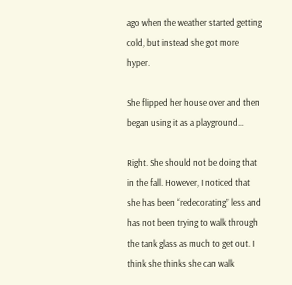ago when the weather started getting cold, but instead she got more hyper.

She flipped her house over and then began using it as a playground…

Right. She should not be doing that in the fall. However, I noticed that she has been “redecorating” less and has not been trying to walk through the tank glass as much to get out. I think she thinks she can walk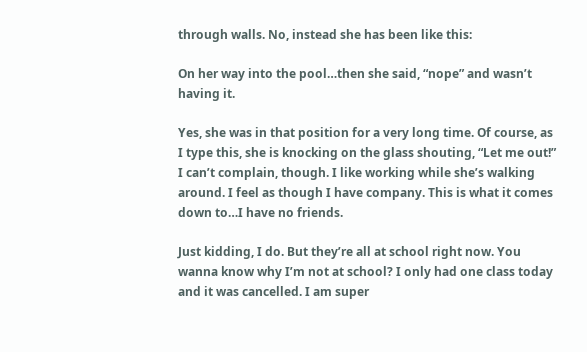through walls. No, instead she has been like this:

On her way into the pool…then she said, “nope” and wasn’t having it.

Yes, she was in that position for a very long time. Of course, as I type this, she is knocking on the glass shouting, “Let me out!” I can’t complain, though. I like working while she’s walking around. I feel as though I have company. This is what it comes down to…I have no friends.

Just kidding, I do. But they’re all at school right now. You wanna know why I’m not at school? I only had one class today and it was cancelled. I am super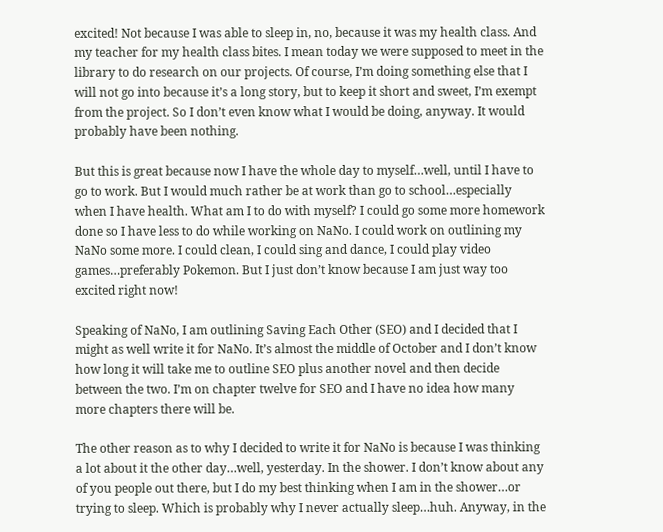excited! Not because I was able to sleep in, no, because it was my health class. And my teacher for my health class bites. I mean today we were supposed to meet in the library to do research on our projects. Of course, I’m doing something else that I will not go into because it’s a long story, but to keep it short and sweet, I’m exempt from the project. So I don’t even know what I would be doing, anyway. It would probably have been nothing.

But this is great because now I have the whole day to myself…well, until I have to go to work. But I would much rather be at work than go to school…especially when I have health. What am I to do with myself? I could go some more homework done so I have less to do while working on NaNo. I could work on outlining my NaNo some more. I could clean, I could sing and dance, I could play video games…preferably Pokemon. But I just don’t know because I am just way too excited right now!

Speaking of NaNo, I am outlining Saving Each Other (SEO) and I decided that I might as well write it for NaNo. It’s almost the middle of October and I don’t know how long it will take me to outline SEO plus another novel and then decide between the two. I’m on chapter twelve for SEO and I have no idea how many more chapters there will be.

The other reason as to why I decided to write it for NaNo is because I was thinking a lot about it the other day…well, yesterday. In the shower. I don’t know about any of you people out there, but I do my best thinking when I am in the shower…or trying to sleep. Which is probably why I never actually sleep…huh. Anyway, in the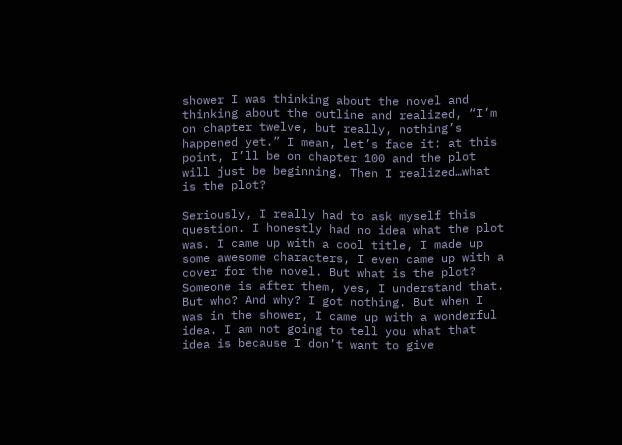shower I was thinking about the novel and thinking about the outline and realized, “I’m on chapter twelve, but really, nothing’s happened yet.” I mean, let’s face it: at this point, I’ll be on chapter 100 and the plot will just be beginning. Then I realized…what is the plot?

Seriously, I really had to ask myself this question. I honestly had no idea what the plot was. I came up with a cool title, I made up some awesome characters, I even came up with a cover for the novel. But what is the plot? Someone is after them, yes, I understand that. But who? And why? I got nothing. But when I was in the shower, I came up with a wonderful idea. I am not going to tell you what that idea is because I don’t want to give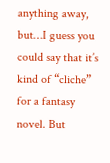anything away, but…I guess you could say that it’s kind of “cliche” for a fantasy novel. But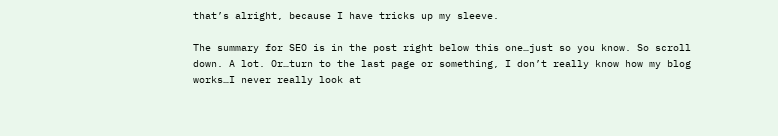that’s alright, because I have tricks up my sleeve.

The summary for SEO is in the post right below this one…just so you know. So scroll down. A lot. Or…turn to the last page or something, I don’t really know how my blog works…I never really look at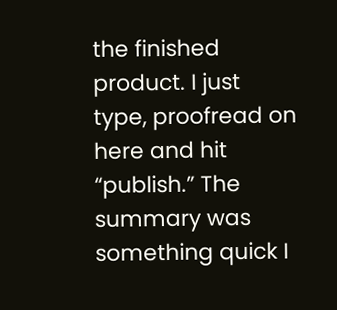the finished product. I just type, proofread on here and hit “publish.” The summary was something quick I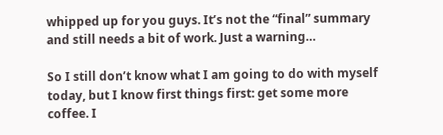whipped up for you guys. It’s not the “final” summary and still needs a bit of work. Just a warning…

So I still don’t know what I am going to do with myself today, but I know first things first: get some more coffee. I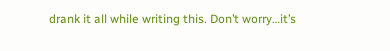drank it all while writing this. Don’t worry…it’s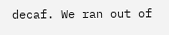decaf. We ran out of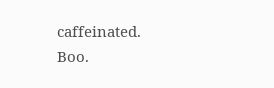caffeinated. Boo.